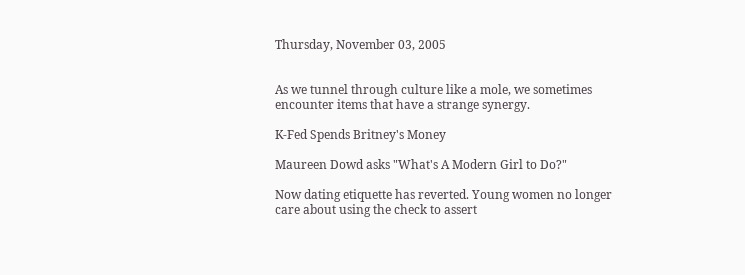Thursday, November 03, 2005


As we tunnel through culture like a mole, we sometimes encounter items that have a strange synergy.

K-Fed Spends Britney's Money

Maureen Dowd asks "What's A Modern Girl to Do?"

Now dating etiquette has reverted. Young women no longer care about using the check to assert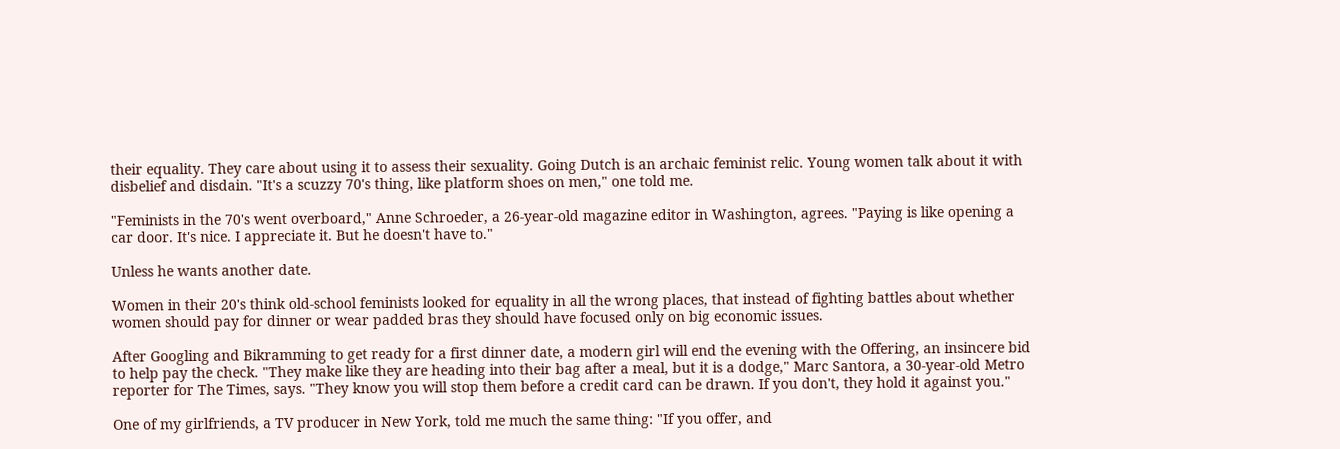their equality. They care about using it to assess their sexuality. Going Dutch is an archaic feminist relic. Young women talk about it with disbelief and disdain. "It's a scuzzy 70's thing, like platform shoes on men," one told me.

"Feminists in the 70's went overboard," Anne Schroeder, a 26-year-old magazine editor in Washington, agrees. "Paying is like opening a car door. It's nice. I appreciate it. But he doesn't have to."

Unless he wants another date.

Women in their 20's think old-school feminists looked for equality in all the wrong places, that instead of fighting battles about whether women should pay for dinner or wear padded bras they should have focused only on big economic issues.

After Googling and Bikramming to get ready for a first dinner date, a modern girl will end the evening with the Offering, an insincere bid to help pay the check. "They make like they are heading into their bag after a meal, but it is a dodge," Marc Santora, a 30-year-old Metro reporter for The Times, says. "They know you will stop them before a credit card can be drawn. If you don't, they hold it against you."

One of my girlfriends, a TV producer in New York, told me much the same thing: "If you offer, and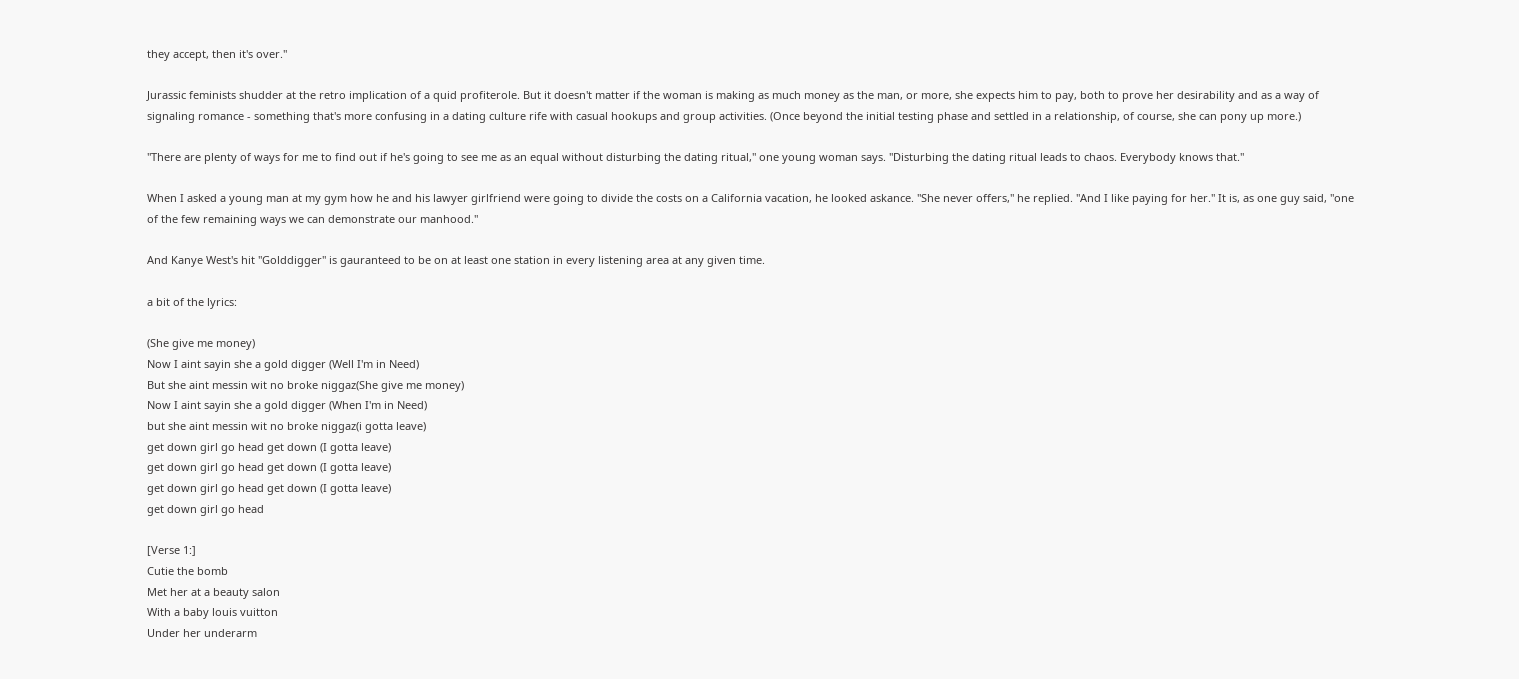they accept, then it's over."

Jurassic feminists shudder at the retro implication of a quid profiterole. But it doesn't matter if the woman is making as much money as the man, or more, she expects him to pay, both to prove her desirability and as a way of signaling romance - something that's more confusing in a dating culture rife with casual hookups and group activities. (Once beyond the initial testing phase and settled in a relationship, of course, she can pony up more.)

"There are plenty of ways for me to find out if he's going to see me as an equal without disturbing the dating ritual," one young woman says. "Disturbing the dating ritual leads to chaos. Everybody knows that."

When I asked a young man at my gym how he and his lawyer girlfriend were going to divide the costs on a California vacation, he looked askance. "She never offers," he replied. "And I like paying for her." It is, as one guy said, "one of the few remaining ways we can demonstrate our manhood."

And Kanye West's hit "Golddigger" is gauranteed to be on at least one station in every listening area at any given time.

a bit of the lyrics:

(She give me money)
Now I aint sayin she a gold digger (Well I'm in Need)
But she aint messin wit no broke niggaz(She give me money)
Now I aint sayin she a gold digger (When I'm in Need)
but she aint messin wit no broke niggaz(i gotta leave)
get down girl go head get down (I gotta leave)
get down girl go head get down (I gotta leave)
get down girl go head get down (I gotta leave)
get down girl go head

[Verse 1:]
Cutie the bomb
Met her at a beauty salon
With a baby louis vuitton
Under her underarm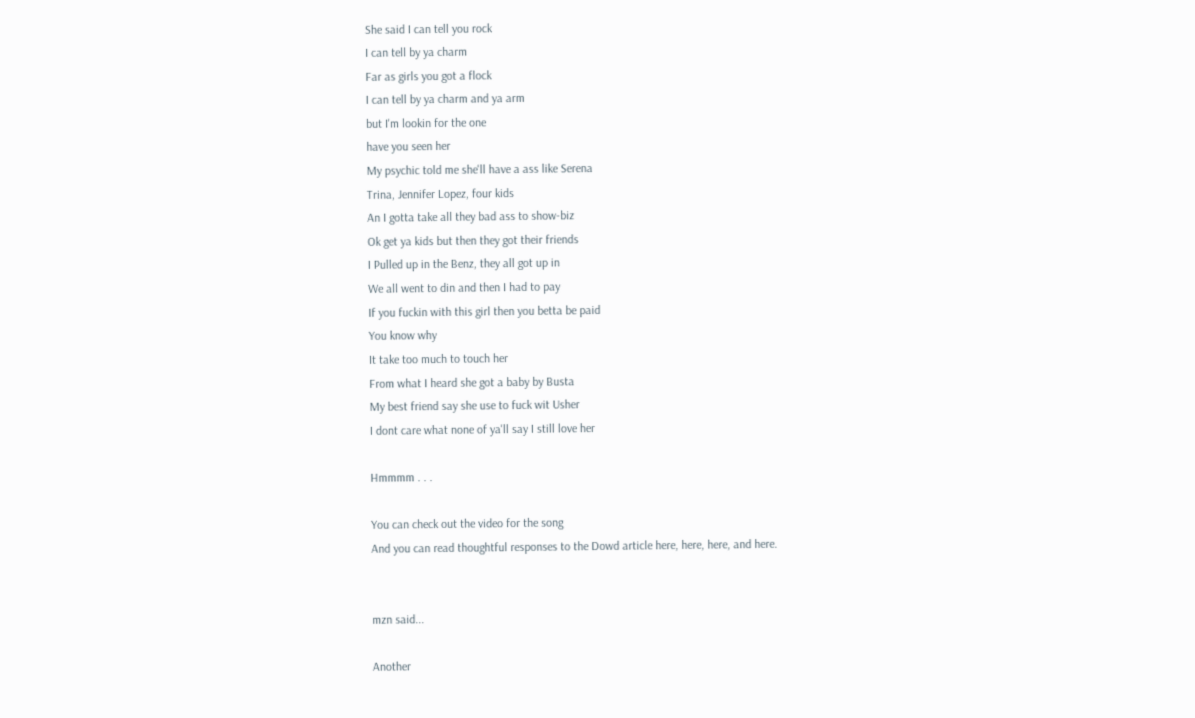She said I can tell you rock
I can tell by ya charm
Far as girls you got a flock
I can tell by ya charm and ya arm
but I'm lookin for the one
have you seen her
My psychic told me she'll have a ass like Serena
Trina, Jennifer Lopez, four kids
An I gotta take all they bad ass to show-biz
Ok get ya kids but then they got their friends
I Pulled up in the Benz, they all got up in
We all went to din and then I had to pay
If you fuckin with this girl then you betta be paid
You know why
It take too much to touch her
From what I heard she got a baby by Busta
My best friend say she use to fuck wit Usher
I dont care what none of ya'll say I still love her

Hmmmm . . .

You can check out the video for the song
And you can read thoughtful responses to the Dowd article here, here, here, and here.


mzn said...

Another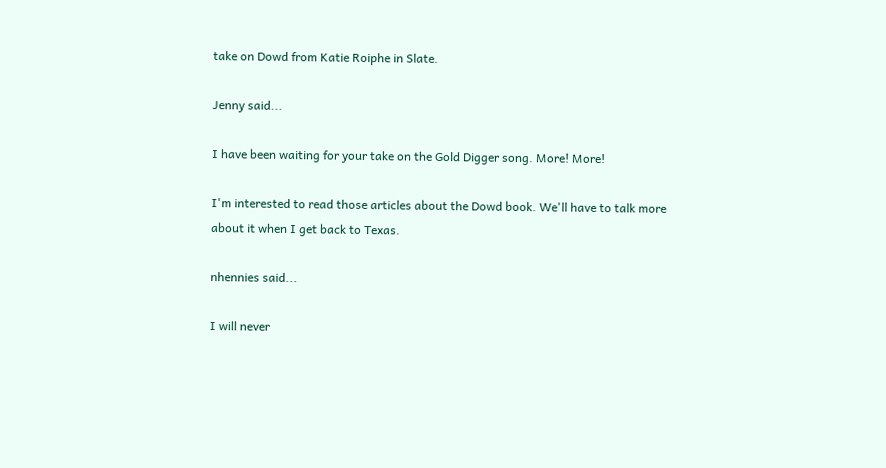take on Dowd from Katie Roiphe in Slate.

Jenny said...

I have been waiting for your take on the Gold Digger song. More! More!

I'm interested to read those articles about the Dowd book. We'll have to talk more about it when I get back to Texas.

nhennies said...

I will never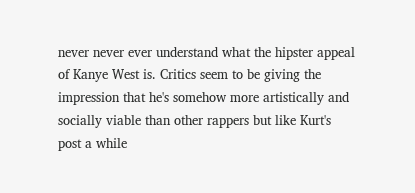never never ever understand what the hipster appeal of Kanye West is. Critics seem to be giving the impression that he's somehow more artistically and socially viable than other rappers but like Kurt's post a while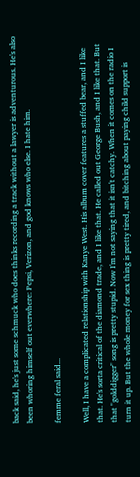back said, he's just some schmuck who does thinks recording a track without a lawyer is adventurous. He's also been whoring himself out everwhere: Pepsi, Verizon, and god knows who else. I hate him.

femme feral said...

Well, I have a complicated relationship with Kanye West. His album cover features a stuffed bear, and I like that. He's sorta critical of the diamond trade, and I like that. He called out George Bush, and I like that. But that "golddigger" song is pretty stupid. Now I'm not saying that it isn't catchy. When it comes on the radio I turn it up. But the whole money for sex thing is pretty tired, and bitching about paying child support is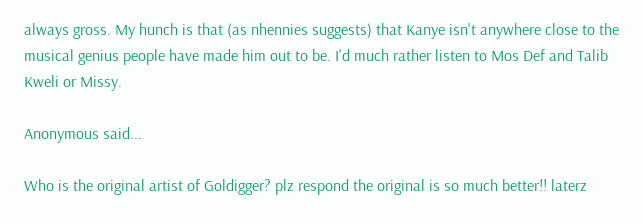always gross. My hunch is that (as nhennies suggests) that Kanye isn't anywhere close to the musical genius people have made him out to be. I'd much rather listen to Mos Def and Talib Kweli or Missy.

Anonymous said...

Who is the original artist of Goldigger? plz respond the original is so much better!! laterz